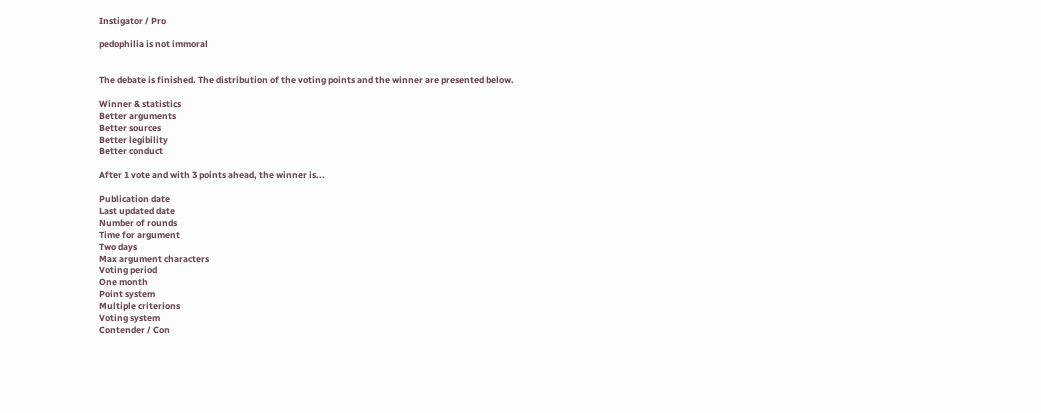Instigator / Pro

pedophilia is not immoral


The debate is finished. The distribution of the voting points and the winner are presented below.

Winner & statistics
Better arguments
Better sources
Better legibility
Better conduct

After 1 vote and with 3 points ahead, the winner is...

Publication date
Last updated date
Number of rounds
Time for argument
Two days
Max argument characters
Voting period
One month
Point system
Multiple criterions
Voting system
Contender / Con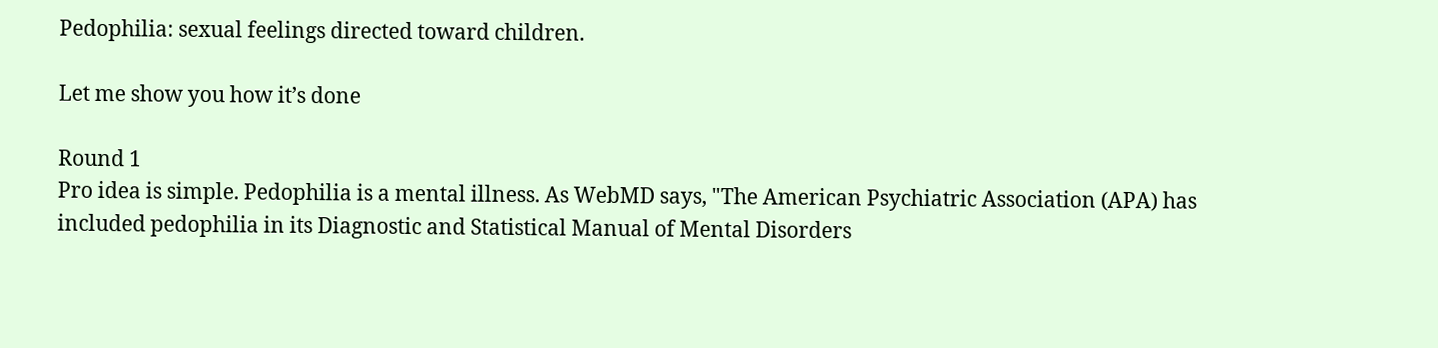Pedophilia: sexual feelings directed toward children.

Let me show you how it’s done

Round 1
Pro idea is simple. Pedophilia is a mental illness. As WebMD says, "The American Psychiatric Association (APA) has included pedophilia in its Diagnostic and Statistical Manual of Mental Disorders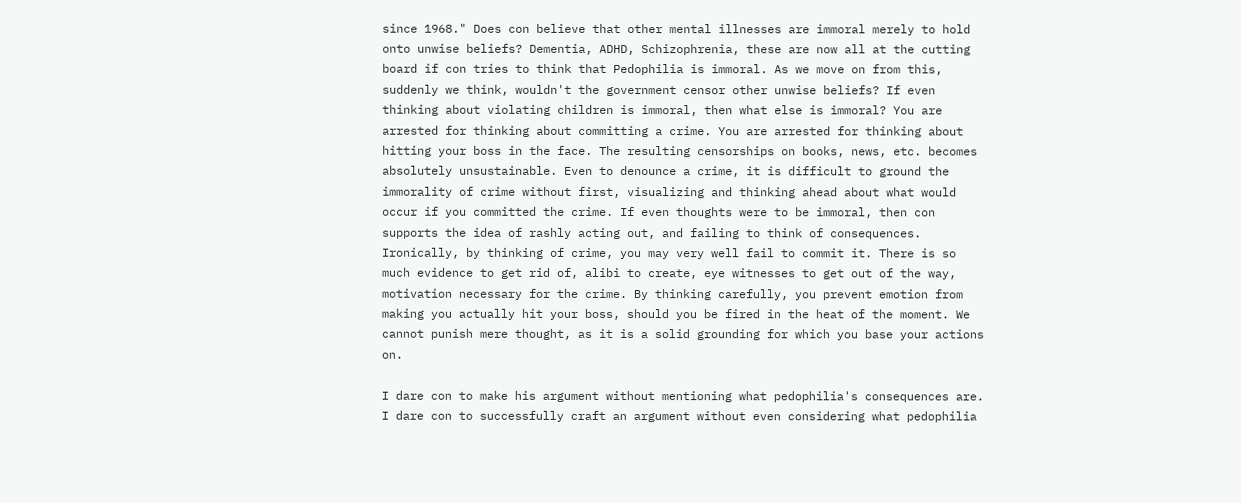since 1968." Does con believe that other mental illnesses are immoral merely to hold onto unwise beliefs? Dementia, ADHD, Schizophrenia, these are now all at the cutting board if con tries to think that Pedophilia is immoral. As we move on from this, suddenly we think, wouldn't the government censor other unwise beliefs? If even thinking about violating children is immoral, then what else is immoral? You are arrested for thinking about committing a crime. You are arrested for thinking about hitting your boss in the face. The resulting censorships on books, news, etc. becomes absolutely unsustainable. Even to denounce a crime, it is difficult to ground the immorality of crime without first, visualizing and thinking ahead about what would occur if you committed the crime. If even thoughts were to be immoral, then con supports the idea of rashly acting out, and failing to think of consequences. Ironically, by thinking of crime, you may very well fail to commit it. There is so much evidence to get rid of, alibi to create, eye witnesses to get out of the way, motivation necessary for the crime. By thinking carefully, you prevent emotion from making you actually hit your boss, should you be fired in the heat of the moment. We cannot punish mere thought, as it is a solid grounding for which you base your actions on.

I dare con to make his argument without mentioning what pedophilia's consequences are. I dare con to successfully craft an argument without even considering what pedophilia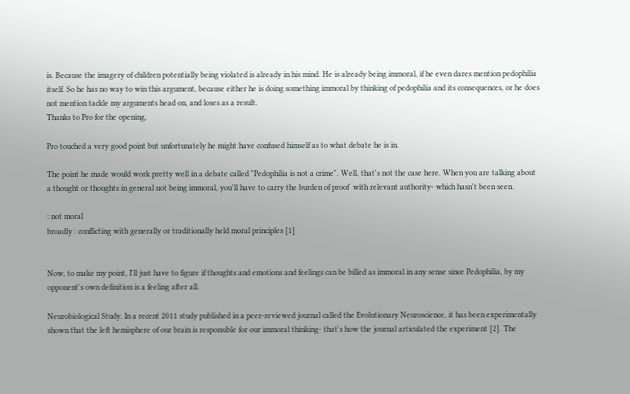is. Because the imagery of children potentially being violated is already in his mind. He is already being immoral, if he even dares mention pedophilia itself. So he has no way to win this argument, because either he is doing something immoral by thinking of pedophilia and its consequences, or he does not mention tackle my arguments head on, and loses as a result.
Thanks to Pro for the opening,

Pro touched a very good point but unfortunately he might have confused himself as to what debate he is in.

The point he made would work pretty well in a debate called "Pedophilia is not a crime". Well, that's not the case here. When you are talking about a thought or thoughts in general not being immoral, you'll have to carry the burden of proof  with relevant authority- which hasn't been seen.

: not moral
broadly : conflicting with generally or traditionally held moral principles [1]


Now, to make my point, I'll just have to figure if thoughts and emotions and feelings can be billed as immoral in any sense since Pedophilia, by my opponent's own definition is a feeling after all.

Neurobiological Study. In a recent 2011 study published in a peer-reviewed journal called the Evolutionary Neuroscience, it has been experimentally shown that the left hemisphere of our brain is responsible for our immoral thinking- that's how the journal articulated the experiment [2]. The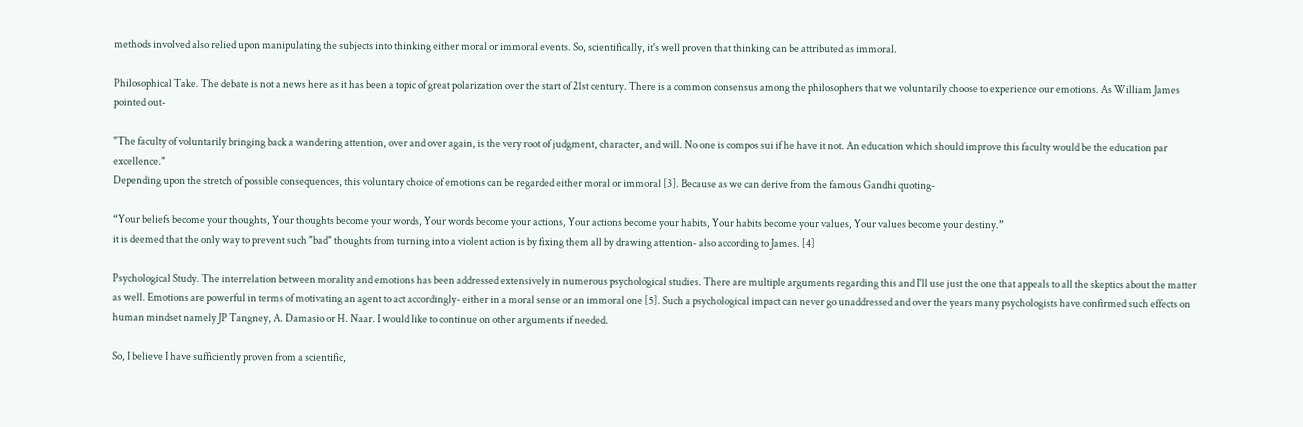methods involved also relied upon manipulating the subjects into thinking either moral or immoral events. So, scientifically, it's well proven that thinking can be attributed as immoral.

Philosophical Take. The debate is not a news here as it has been a topic of great polarization over the start of 21st century. There is a common consensus among the philosophers that we voluntarily choose to experience our emotions. As William James pointed out-

"The faculty of voluntarily bringing back a wandering attention, over and over again, is the very root of judgment, character, and will. No one is compos sui if he have it not. An education which should improve this faculty would be the education par excellence."
Depending upon the stretch of possible consequences, this voluntary choice of emotions can be regarded either moral or immoral [3]. Because as we can derive from the famous Gandhi quoting-

“Your beliefs become your thoughts, Your thoughts become your words, Your words become your actions, Your actions become your habits, Your habits become your values, Your values become your destiny.”
it is deemed that the only way to prevent such "bad" thoughts from turning into a violent action is by fixing them all by drawing attention- also according to James. [4]

Psychological Study. The interrelation between morality and emotions has been addressed extensively in numerous psychological studies. There are multiple arguments regarding this and I'll use just the one that appeals to all the skeptics about the matter as well. Emotions are powerful in terms of motivating an agent to act accordingly- either in a moral sense or an immoral one [5]. Such a psychological impact can never go unaddressed and over the years many psychologists have confirmed such effects on human mindset namely JP Tangney, A. Damasio or H. Naar. I would like to continue on other arguments if needed.

So, I believe I have sufficiently proven from a scientific,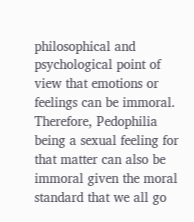philosophical and psychological point of view that emotions or feelings can be immoral. Therefore, Pedophilia being a sexual feeling for that matter can also be immoral given the moral standard that we all go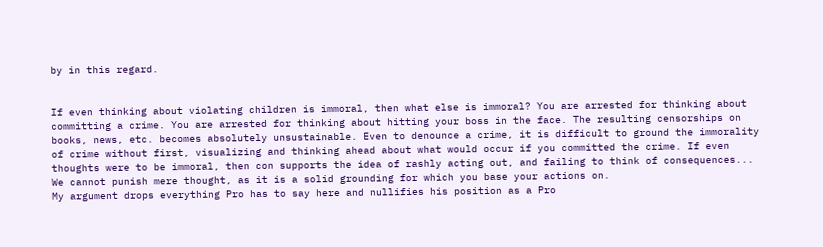by in this regard.


If even thinking about violating children is immoral, then what else is immoral? You are arrested for thinking about committing a crime. You are arrested for thinking about hitting your boss in the face. The resulting censorships on books, news, etc. becomes absolutely unsustainable. Even to denounce a crime, it is difficult to ground the immorality of crime without first, visualizing and thinking ahead about what would occur if you committed the crime. If even thoughts were to be immoral, then con supports the idea of rashly acting out, and failing to think of consequences... We cannot punish mere thought, as it is a solid grounding for which you base your actions on.
My argument drops everything Pro has to say here and nullifies his position as a Pro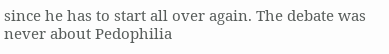since he has to start all over again. The debate was never about Pedophilia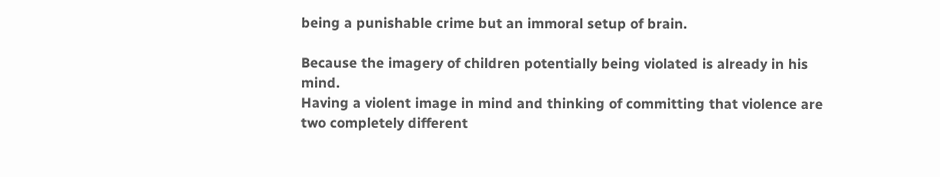being a punishable crime but an immoral setup of brain.

Because the imagery of children potentially being violated is already in his mind.
Having a violent image in mind and thinking of committing that violence are two completely different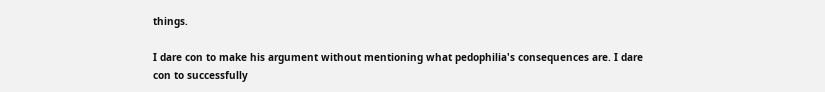things.

I dare con to make his argument without mentioning what pedophilia's consequences are. I dare con to successfully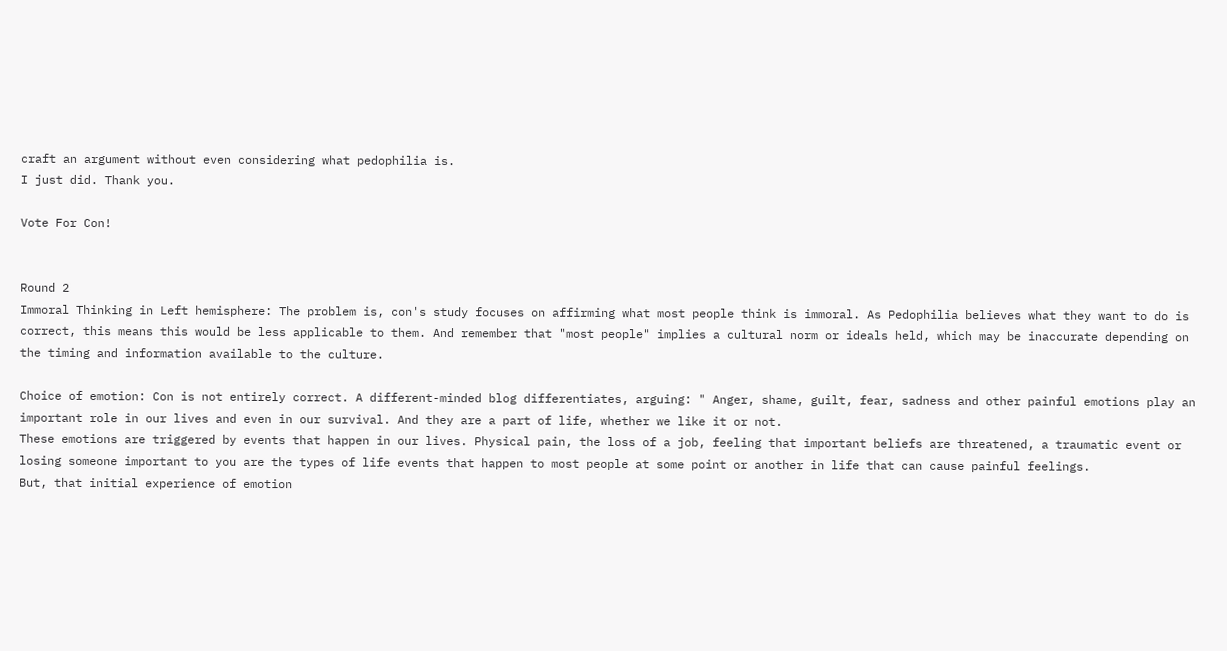craft an argument without even considering what pedophilia is.
I just did. Thank you.

Vote For Con!


Round 2
Immoral Thinking in Left hemisphere: The problem is, con's study focuses on affirming what most people think is immoral. As Pedophilia believes what they want to do is correct, this means this would be less applicable to them. And remember that "most people" implies a cultural norm or ideals held, which may be inaccurate depending on the timing and information available to the culture.

Choice of emotion: Con is not entirely correct. A different-minded blog differentiates, arguing: " Anger, shame, guilt, fear, sadness and other painful emotions play an important role in our lives and even in our survival. And they are a part of life, whether we like it or not.
These emotions are triggered by events that happen in our lives. Physical pain, the loss of a job, feeling that important beliefs are threatened, a traumatic event or losing someone important to you are the types of life events that happen to most people at some point or another in life that can cause painful feelings.
But, that initial experience of emotion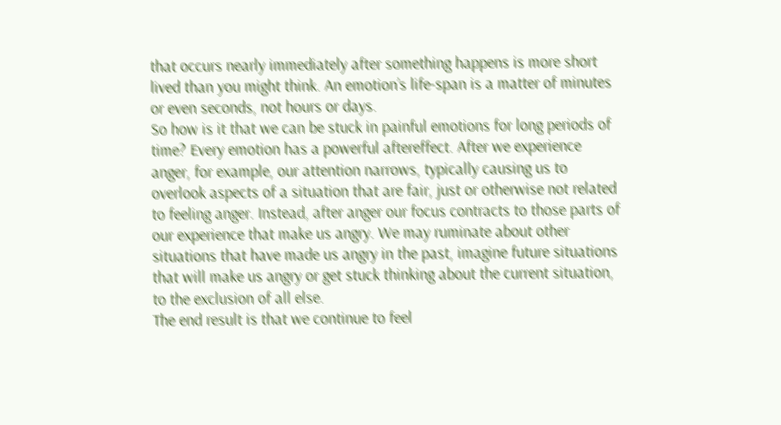that occurs nearly immediately after something happens is more short lived than you might think. An emotion’s life-span is a matter of minutes or even seconds, not hours or days.
So how is it that we can be stuck in painful emotions for long periods of time? Every emotion has a powerful aftereffect. After we experience anger, for example, our attention narrows, typically causing us to overlook aspects of a situation that are fair, just or otherwise not related to feeling anger. Instead, after anger our focus contracts to those parts of our experience that make us angry. We may ruminate about other situations that have made us angry in the past, imagine future situations that will make us angry or get stuck thinking about the current situation, to the exclusion of all else.
The end result is that we continue to feel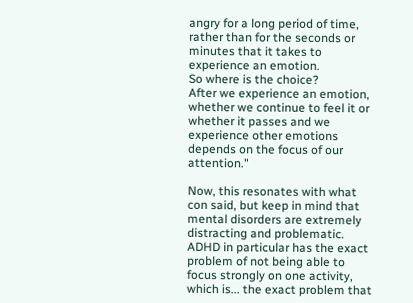angry for a long period of time, rather than for the seconds or minutes that it takes to experience an emotion.
So where is the choice?
After we experience an emotion, whether we continue to feel it or whether it passes and we experience other emotions depends on the focus of our attention."

Now, this resonates with what con said, but keep in mind that mental disorders are extremely distracting and problematic. ADHD in particular has the exact problem of not being able to focus strongly on one activity, which is... the exact problem that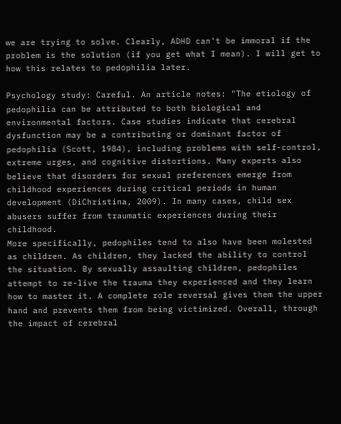we are trying to solve. Clearly, ADHD can't be immoral if the problem is the solution (if you get what I mean). I will get to how this relates to pedophilia later.

Psychology study: Careful. An article notes: "The etiology of pedophilia can be attributed to both biological and environmental factors. Case studies indicate that cerebral dysfunction may be a contributing or dominant factor of pedophilia (Scott, 1984), including problems with self-control, extreme urges, and cognitive distortions. Many experts also believe that disorders for sexual preferences emerge from childhood experiences during critical periods in human development (DiChristina, 2009). In many cases, child sex abusers suffer from traumatic experiences during their childhood.
More specifically, pedophiles tend to also have been molested as children. As children, they lacked the ability to control the situation. By sexually assaulting children, pedophiles attempt to re-live the trauma they experienced and they learn how to master it. A complete role reversal gives them the upper hand and prevents them from being victimized. Overall, through the impact of cerebral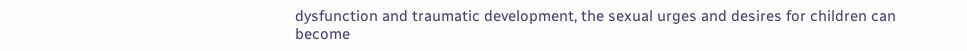dysfunction and traumatic development, the sexual urges and desires for children can become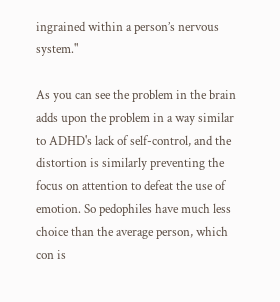ingrained within a person’s nervous system."

As you can see the problem in the brain adds upon the problem in a way similar to ADHD's lack of self-control, and the distortion is similarly preventing the focus on attention to defeat the use of emotion. So pedophiles have much less choice than the average person, which con is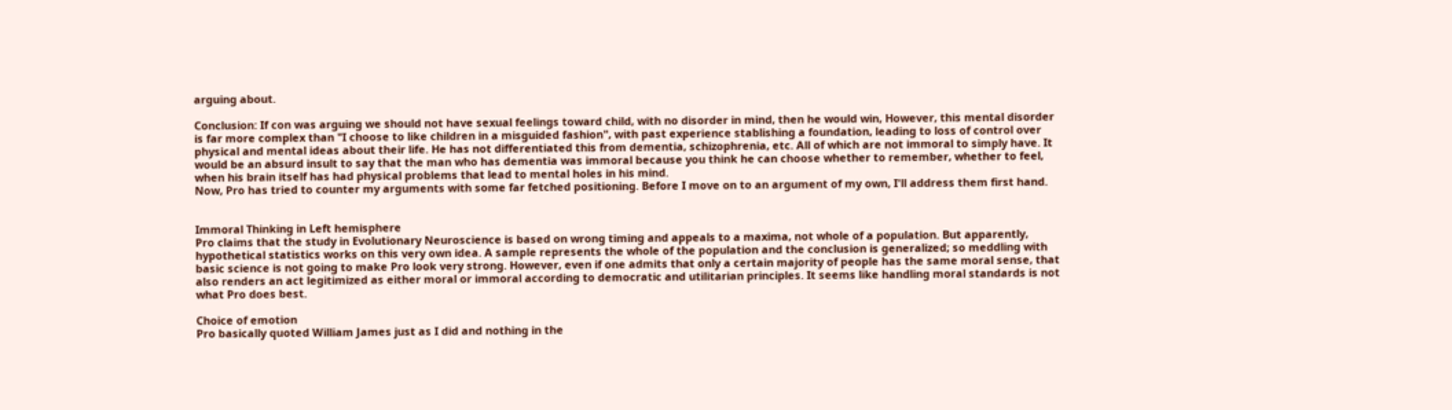arguing about.

Conclusion: If con was arguing we should not have sexual feelings toward child, with no disorder in mind, then he would win, However, this mental disorder is far more complex than "I choose to like children in a misguided fashion", with past experience stablishing a foundation, leading to loss of control over physical and mental ideas about their life. He has not differentiated this from dementia, schizophrenia, etc. All of which are not immoral to simply have. It would be an absurd insult to say that the man who has dementia was immoral because you think he can choose whether to remember, whether to feel, when his brain itself has had physical problems that lead to mental holes in his mind.
Now, Pro has tried to counter my arguments with some far fetched positioning. Before I move on to an argument of my own, I'll address them first hand.


Immoral Thinking in Left hemisphere
Pro claims that the study in Evolutionary Neuroscience is based on wrong timing and appeals to a maxima, not whole of a population. But apparently, hypothetical statistics works on this very own idea. A sample represents the whole of the population and the conclusion is generalized; so meddling with basic science is not going to make Pro look very strong. However, even if one admits that only a certain majority of people has the same moral sense, that also renders an act legitimized as either moral or immoral according to democratic and utilitarian principles. It seems like handling moral standards is not what Pro does best.

Choice of emotion
Pro basically quoted William James just as I did and nothing in the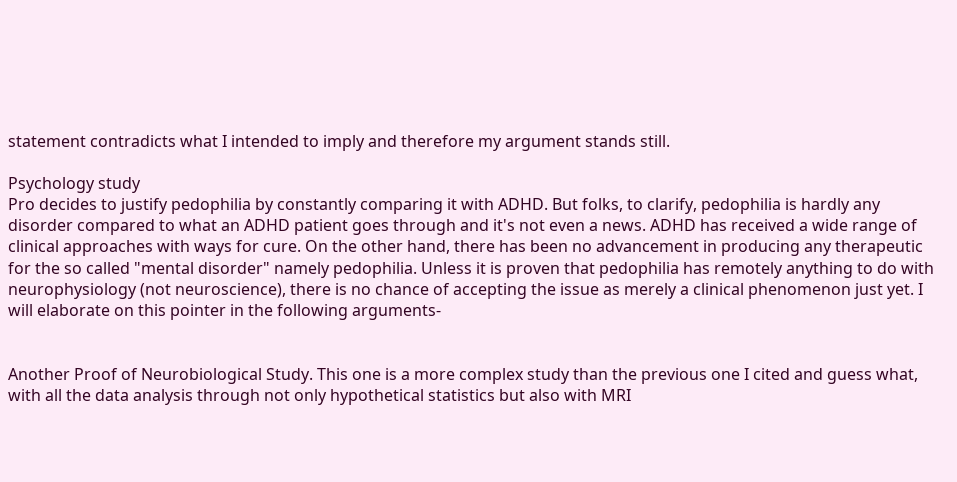statement contradicts what I intended to imply and therefore my argument stands still.

Psychology study
Pro decides to justify pedophilia by constantly comparing it with ADHD. But folks, to clarify, pedophilia is hardly any disorder compared to what an ADHD patient goes through and it's not even a news. ADHD has received a wide range of clinical approaches with ways for cure. On the other hand, there has been no advancement in producing any therapeutic for the so called "mental disorder" namely pedophilia. Unless it is proven that pedophilia has remotely anything to do with neurophysiology (not neuroscience), there is no chance of accepting the issue as merely a clinical phenomenon just yet. I will elaborate on this pointer in the following arguments-


Another Proof of Neurobiological Study. This one is a more complex study than the previous one I cited and guess what, with all the data analysis through not only hypothetical statistics but also with MRI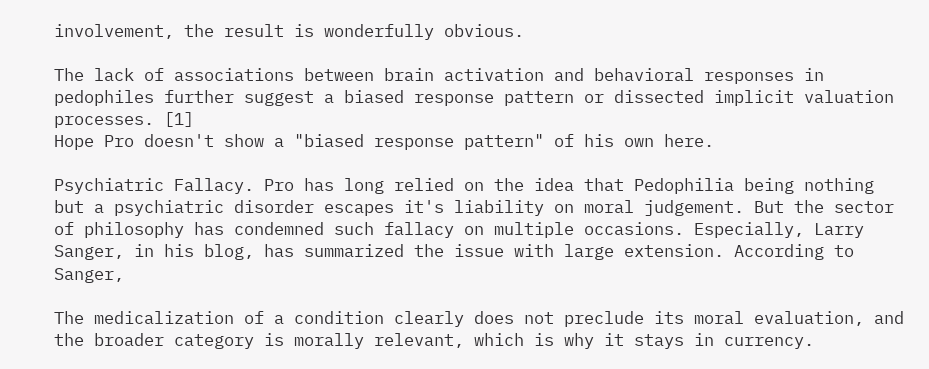involvement, the result is wonderfully obvious.

The lack of associations between brain activation and behavioral responses in pedophiles further suggest a biased response pattern or dissected implicit valuation processes. [1]
Hope Pro doesn't show a "biased response pattern" of his own here.

Psychiatric Fallacy. Pro has long relied on the idea that Pedophilia being nothing but a psychiatric disorder escapes it's liability on moral judgement. But the sector of philosophy has condemned such fallacy on multiple occasions. Especially, Larry Sanger, in his blog, has summarized the issue with large extension. According to Sanger,

The medicalization of a condition clearly does not preclude its moral evaluation, and the broader category is morally relevant, which is why it stays in currency.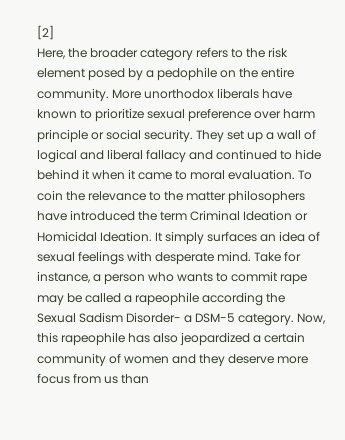[2]
Here, the broader category refers to the risk element posed by a pedophile on the entire community. More unorthodox liberals have known to prioritize sexual preference over harm principle or social security. They set up a wall of logical and liberal fallacy and continued to hide behind it when it came to moral evaluation. To coin the relevance to the matter philosophers have introduced the term Criminal Ideation or Homicidal Ideation. It simply surfaces an idea of sexual feelings with desperate mind. Take for instance, a person who wants to commit rape may be called a rapeophile according the Sexual Sadism Disorder- a DSM-5 category. Now, this rapeophile has also jeopardized a certain community of women and they deserve more focus from us than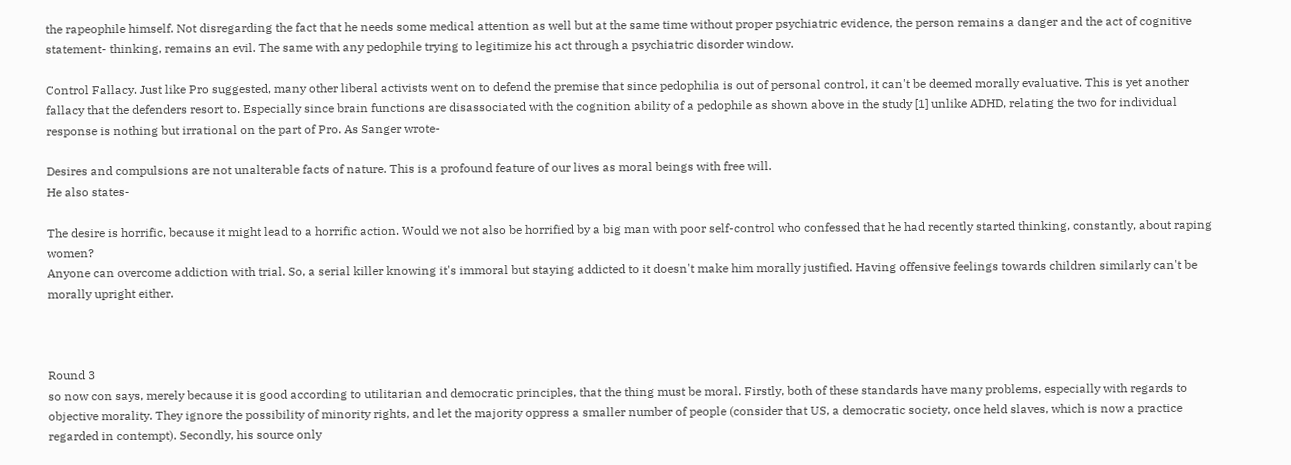the rapeophile himself. Not disregarding the fact that he needs some medical attention as well but at the same time without proper psychiatric evidence, the person remains a danger and the act of cognitive statement- thinking, remains an evil. The same with any pedophile trying to legitimize his act through a psychiatric disorder window.

Control Fallacy. Just like Pro suggested, many other liberal activists went on to defend the premise that since pedophilia is out of personal control, it can't be deemed morally evaluative. This is yet another fallacy that the defenders resort to. Especially since brain functions are disassociated with the cognition ability of a pedophile as shown above in the study [1] unlike ADHD, relating the two for individual response is nothing but irrational on the part of Pro. As Sanger wrote-

Desires and compulsions are not unalterable facts of nature. This is a profound feature of our lives as moral beings with free will.
He also states-

The desire is horrific, because it might lead to a horrific action. Would we not also be horrified by a big man with poor self-control who confessed that he had recently started thinking, constantly, about raping women?
Anyone can overcome addiction with trial. So, a serial killer knowing it's immoral but staying addicted to it doesn't make him morally justified. Having offensive feelings towards children similarly can't be morally upright either.



Round 3
so now con says, merely because it is good according to utilitarian and democratic principles, that the thing must be moral. Firstly, both of these standards have many problems, especially with regards to objective morality. They ignore the possibility of minority rights, and let the majority oppress a smaller number of people (consider that US, a democratic society, once held slaves, which is now a practice regarded in contempt). Secondly, his source only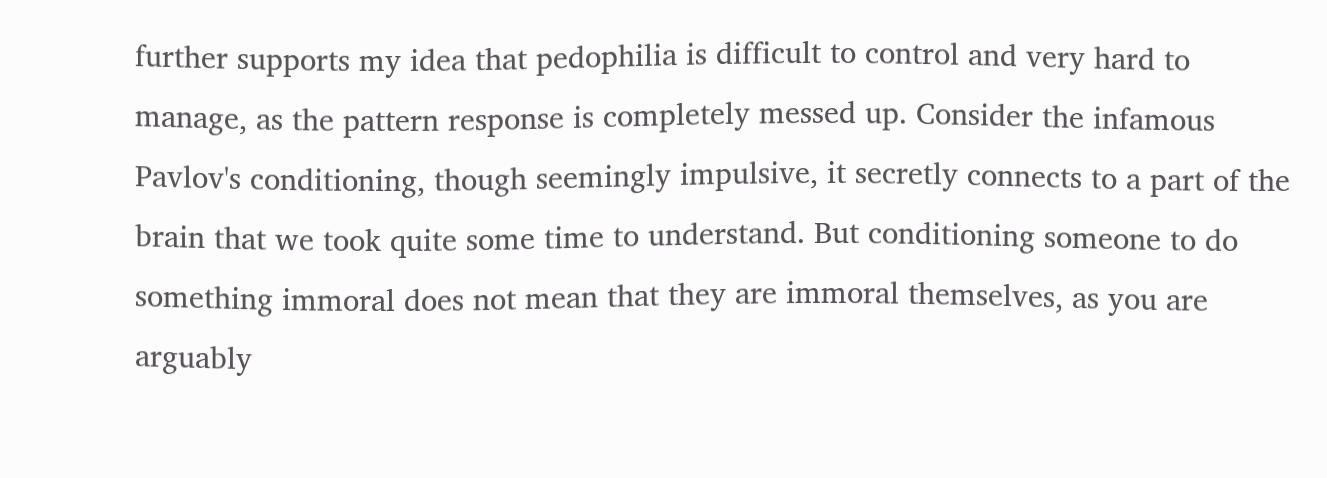further supports my idea that pedophilia is difficult to control and very hard to manage, as the pattern response is completely messed up. Consider the infamous Pavlov's conditioning, though seemingly impulsive, it secretly connects to a part of the brain that we took quite some time to understand. But conditioning someone to do something immoral does not mean that they are immoral themselves, as you are arguably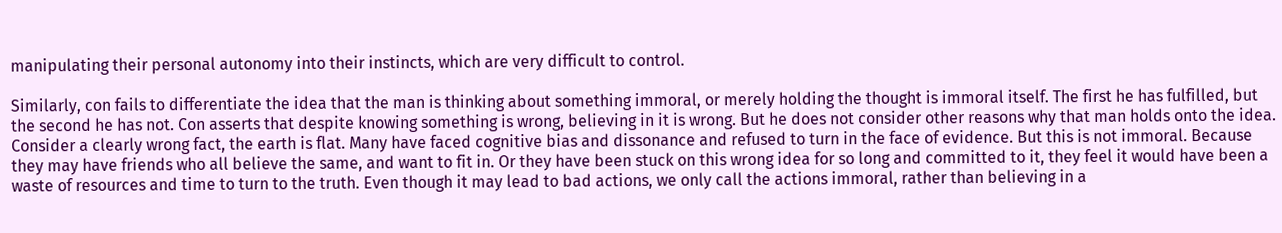manipulating their personal autonomy into their instincts, which are very difficult to control.

Similarly, con fails to differentiate the idea that the man is thinking about something immoral, or merely holding the thought is immoral itself. The first he has fulfilled, but the second he has not. Con asserts that despite knowing something is wrong, believing in it is wrong. But he does not consider other reasons why that man holds onto the idea. Consider a clearly wrong fact, the earth is flat. Many have faced cognitive bias and dissonance and refused to turn in the face of evidence. But this is not immoral. Because they may have friends who all believe the same, and want to fit in. Or they have been stuck on this wrong idea for so long and committed to it, they feel it would have been a waste of resources and time to turn to the truth. Even though it may lead to bad actions, we only call the actions immoral, rather than believing in a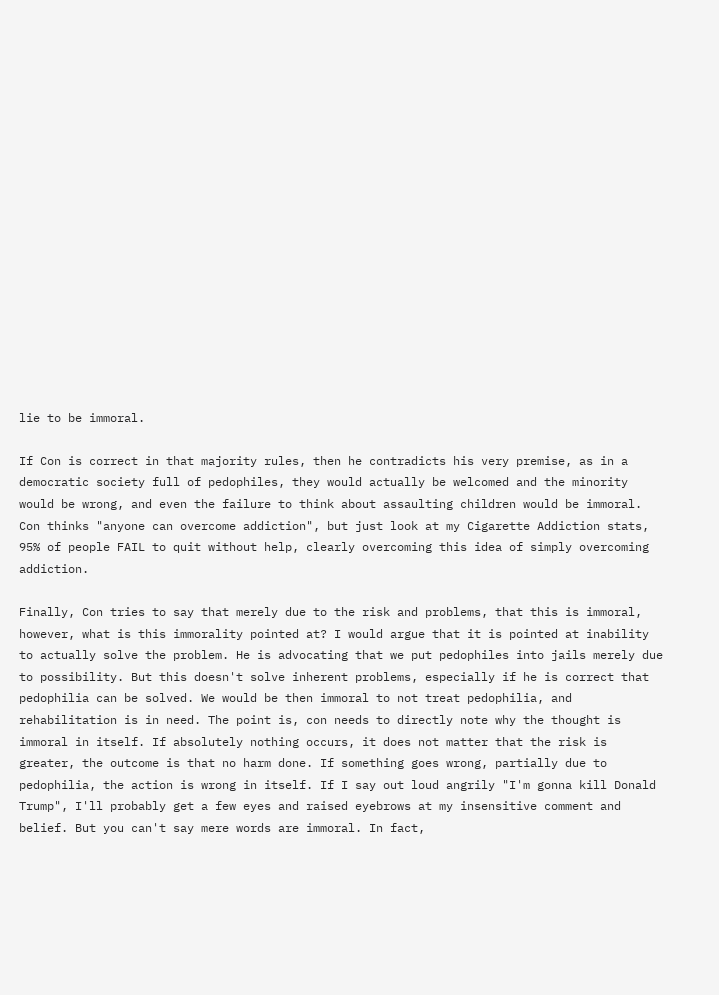lie to be immoral.

If Con is correct in that majority rules, then he contradicts his very premise, as in a democratic society full of pedophiles, they would actually be welcomed and the minority would be wrong, and even the failure to think about assaulting children would be immoral. Con thinks "anyone can overcome addiction", but just look at my Cigarette Addiction stats, 95% of people FAIL to quit without help, clearly overcoming this idea of simply overcoming addiction.

Finally, Con tries to say that merely due to the risk and problems, that this is immoral, however, what is this immorality pointed at? I would argue that it is pointed at inability to actually solve the problem. He is advocating that we put pedophiles into jails merely due to possibility. But this doesn't solve inherent problems, especially if he is correct that pedophilia can be solved. We would be then immoral to not treat pedophilia, and rehabilitation is in need. The point is, con needs to directly note why the thought is immoral in itself. If absolutely nothing occurs, it does not matter that the risk is greater, the outcome is that no harm done. If something goes wrong, partially due to pedophilia, the action is wrong in itself. If I say out loud angrily "I'm gonna kill Donald Trump", I'll probably get a few eyes and raised eyebrows at my insensitive comment and belief. But you can't say mere words are immoral. In fact,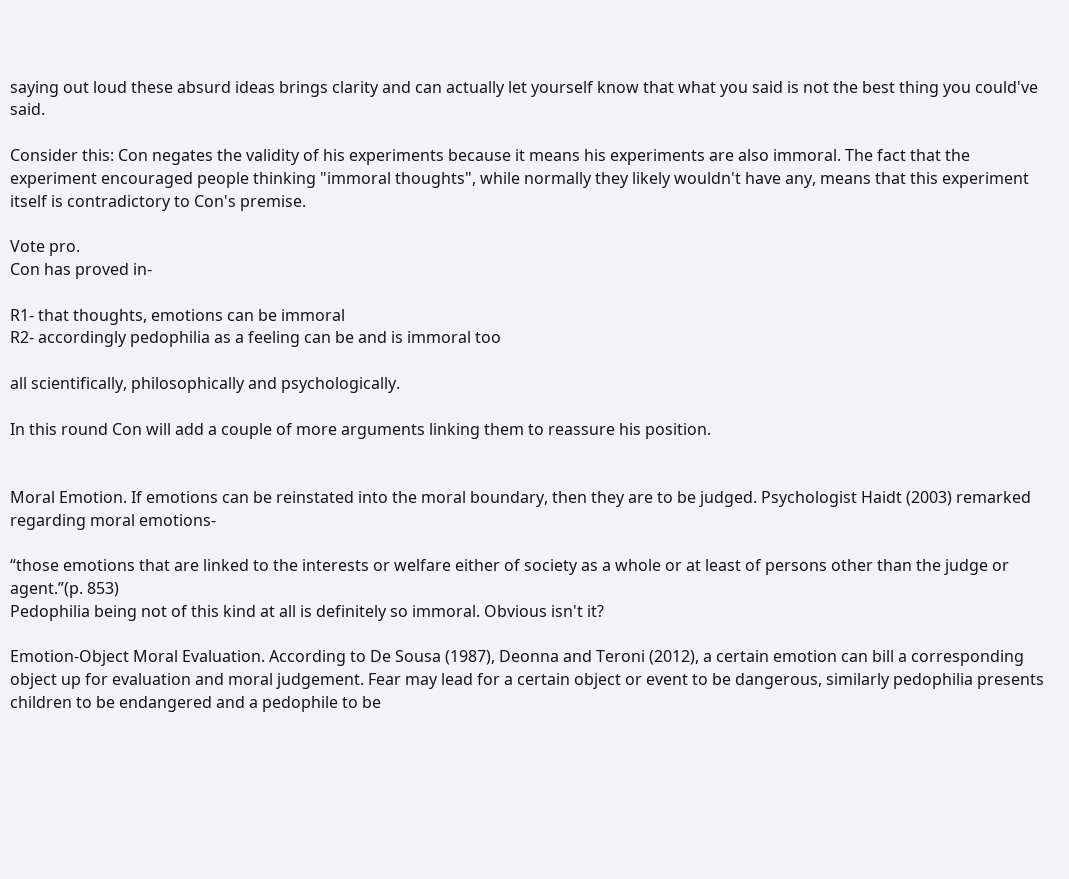saying out loud these absurd ideas brings clarity and can actually let yourself know that what you said is not the best thing you could've said.

Consider this: Con negates the validity of his experiments because it means his experiments are also immoral. The fact that the experiment encouraged people thinking "immoral thoughts", while normally they likely wouldn't have any, means that this experiment itself is contradictory to Con's premise.

Vote pro.
Con has proved in-

R1- that thoughts, emotions can be immoral
R2- accordingly pedophilia as a feeling can be and is immoral too

all scientifically, philosophically and psychologically.

In this round Con will add a couple of more arguments linking them to reassure his position.


Moral Emotion. If emotions can be reinstated into the moral boundary, then they are to be judged. Psychologist Haidt (2003) remarked regarding moral emotions-

“those emotions that are linked to the interests or welfare either of society as a whole or at least of persons other than the judge or agent.”(p. 853)
Pedophilia being not of this kind at all is definitely so immoral. Obvious isn't it?

Emotion-Object Moral Evaluation. According to De Sousa (1987), Deonna and Teroni (2012), a certain emotion can bill a corresponding object up for evaluation and moral judgement. Fear may lead for a certain object or event to be dangerous, similarly pedophilia presents children to be endangered and a pedophile to be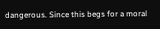dangerous. Since this begs for a moral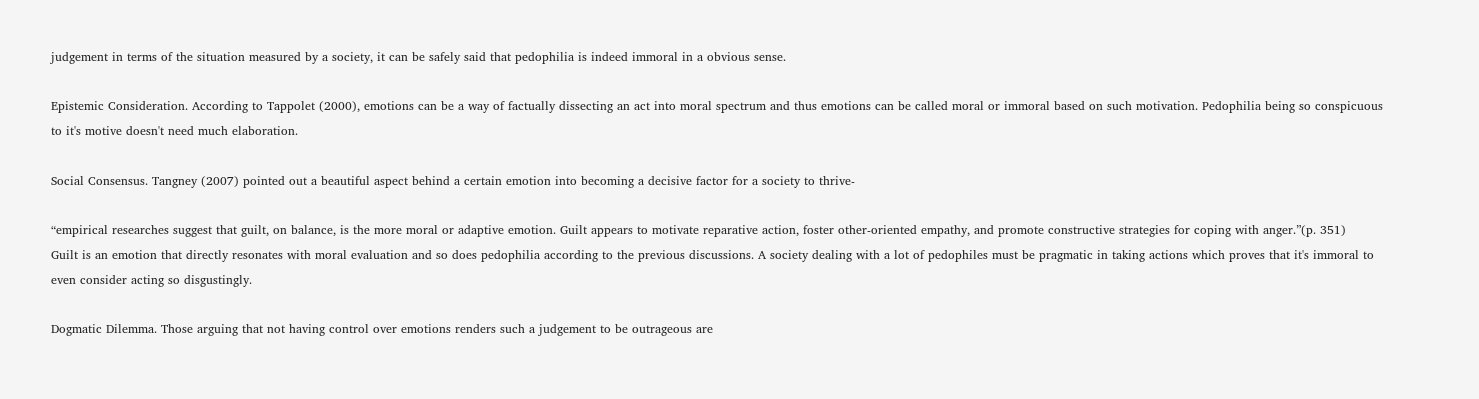judgement in terms of the situation measured by a society, it can be safely said that pedophilia is indeed immoral in a obvious sense.

Epistemic Consideration. According to Tappolet (2000), emotions can be a way of factually dissecting an act into moral spectrum and thus emotions can be called moral or immoral based on such motivation. Pedophilia being so conspicuous to it's motive doesn't need much elaboration.

Social Consensus. Tangney (2007) pointed out a beautiful aspect behind a certain emotion into becoming a decisive factor for a society to thrive-

“empirical researches suggest that guilt, on balance, is the more moral or adaptive emotion. Guilt appears to motivate reparative action, foster other-oriented empathy, and promote constructive strategies for coping with anger.”(p. 351)
Guilt is an emotion that directly resonates with moral evaluation and so does pedophilia according to the previous discussions. A society dealing with a lot of pedophiles must be pragmatic in taking actions which proves that it's immoral to even consider acting so disgustingly.

Dogmatic Dilemma. Those arguing that not having control over emotions renders such a judgement to be outrageous are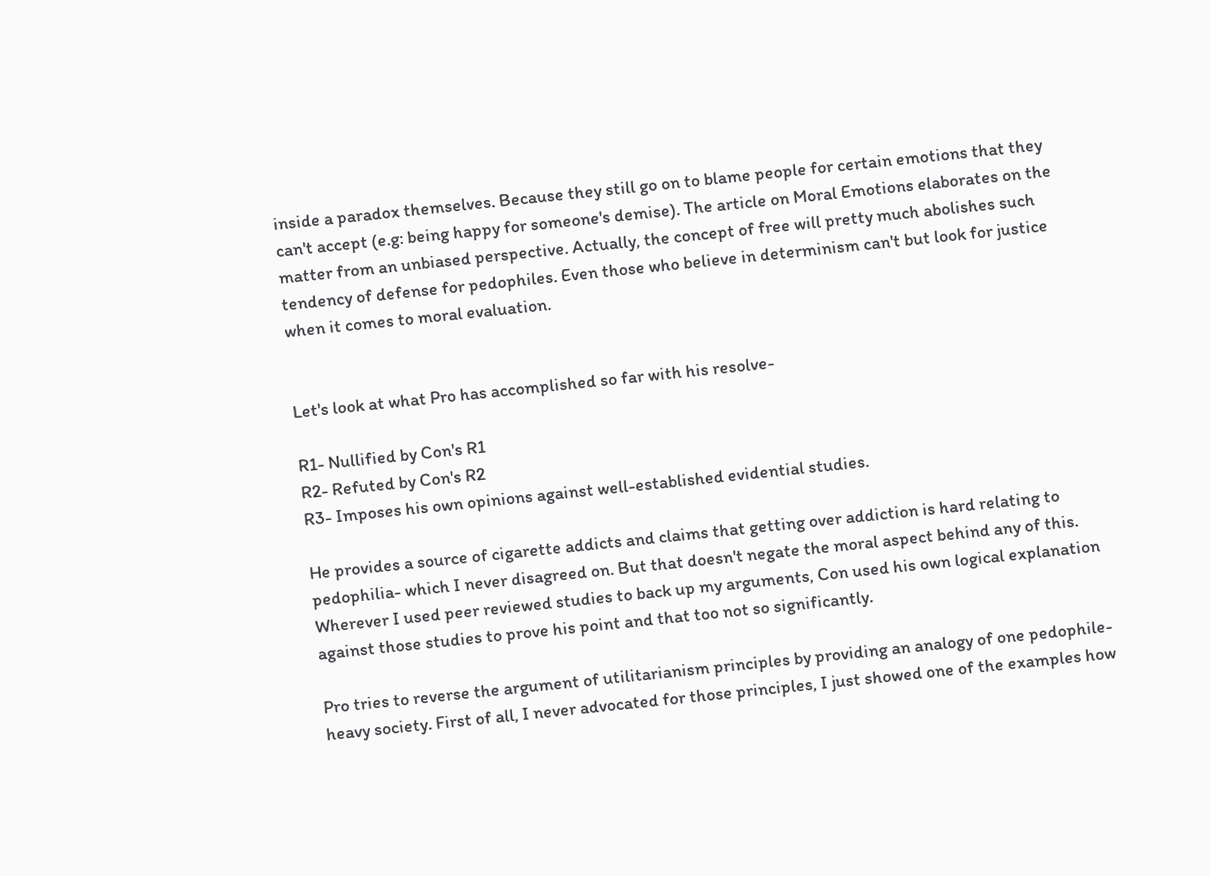inside a paradox themselves. Because they still go on to blame people for certain emotions that they can't accept (e.g: being happy for someone's demise). The article on Moral Emotions elaborates on the matter from an unbiased perspective. Actually, the concept of free will pretty much abolishes such tendency of defense for pedophiles. Even those who believe in determinism can't but look for justice when it comes to moral evaluation.


Let's look at what Pro has accomplished so far with his resolve-

R1- Nullified by Con's R1
R2- Refuted by Con's R2
R3- Imposes his own opinions against well-established evidential studies.

He provides a source of cigarette addicts and claims that getting over addiction is hard relating to pedophilia- which I never disagreed on. But that doesn't negate the moral aspect behind any of this. Wherever I used peer reviewed studies to back up my arguments, Con used his own logical explanation against those studies to prove his point and that too not so significantly.

Pro tries to reverse the argument of utilitarianism principles by providing an analogy of one pedophile-heavy society. First of all, I never advocated for those principles, I just showed one of the examples how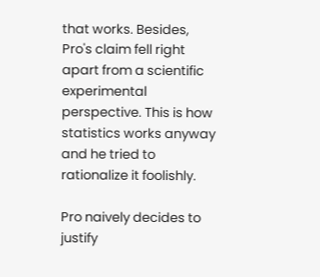that works. Besides, Pro's claim fell right apart from a scientific experimental perspective. This is how statistics works anyway and he tried to rationalize it foolishly.

Pro naively decides to justify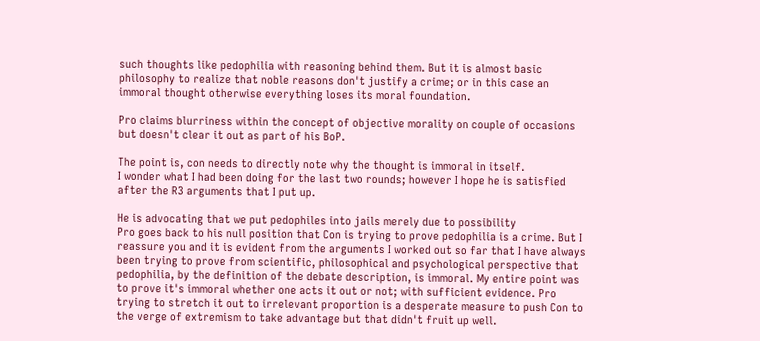such thoughts like pedophilia with reasoning behind them. But it is almost basic philosophy to realize that noble reasons don't justify a crime; or in this case an immoral thought otherwise everything loses its moral foundation.

Pro claims blurriness within the concept of objective morality on couple of occasions but doesn't clear it out as part of his BoP.

The point is, con needs to directly note why the thought is immoral in itself.
I wonder what I had been doing for the last two rounds; however I hope he is satisfied after the R3 arguments that I put up.

He is advocating that we put pedophiles into jails merely due to possibility
Pro goes back to his null position that Con is trying to prove pedophilia is a crime. But I reassure you and it is evident from the arguments I worked out so far that I have always been trying to prove from scientific, philosophical and psychological perspective that pedophilia, by the definition of the debate description, is immoral. My entire point was to prove it's immoral whether one acts it out or not; with sufficient evidence. Pro trying to stretch it out to irrelevant proportion is a desperate measure to push Con to the verge of extremism to take advantage but that didn't fruit up well.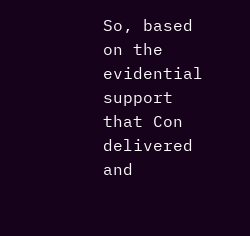So, based on the evidential support that Con delivered and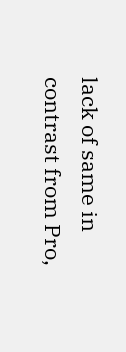lack of same in contrast from Pro,